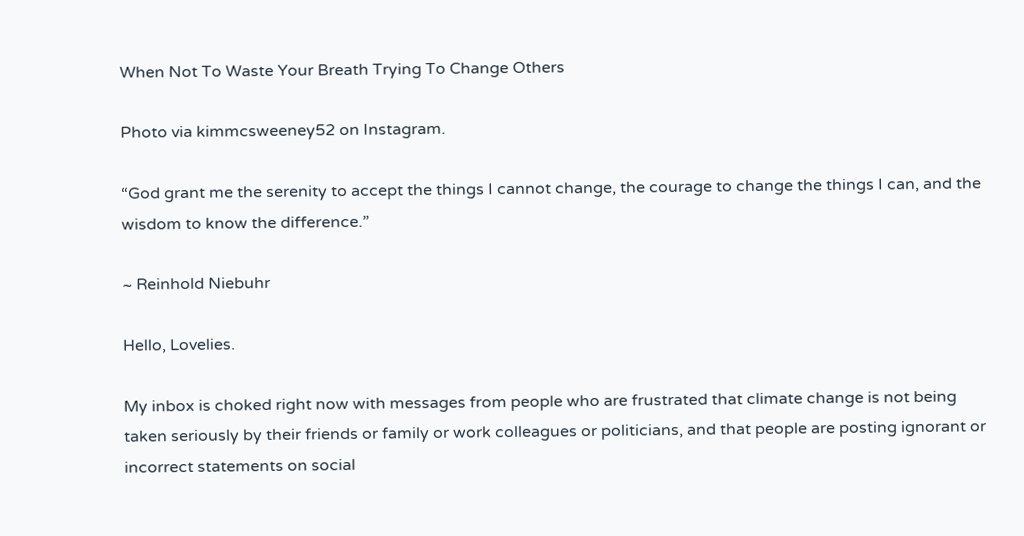When Not To Waste Your Breath Trying To Change Others

Photo via kimmcsweeney52 on Instagram.

“God grant me the serenity to accept the things I cannot change, the courage to change the things I can, and the wisdom to know the difference.”

~ Reinhold Niebuhr

Hello, Lovelies.

My inbox is choked right now with messages from people who are frustrated that climate change is not being taken seriously by their friends or family or work colleagues or politicians, and that people are posting ignorant or incorrect statements on social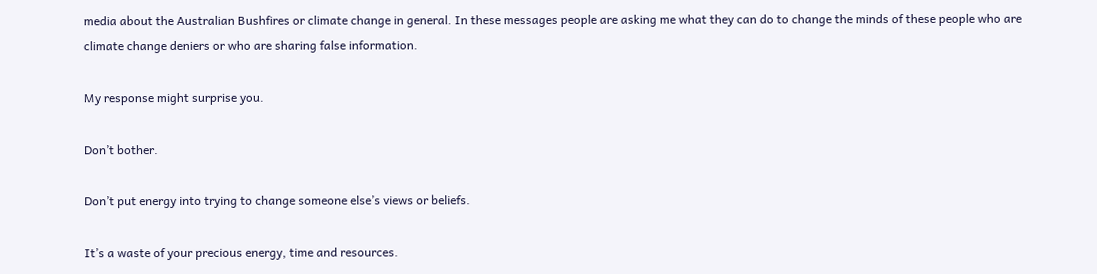media about the Australian Bushfires or climate change in general. In these messages people are asking me what they can do to change the minds of these people who are climate change deniers or who are sharing false information.

My response might surprise you.

Don’t bother.

Don’t put energy into trying to change someone else’s views or beliefs.

It’s a waste of your precious energy, time and resources.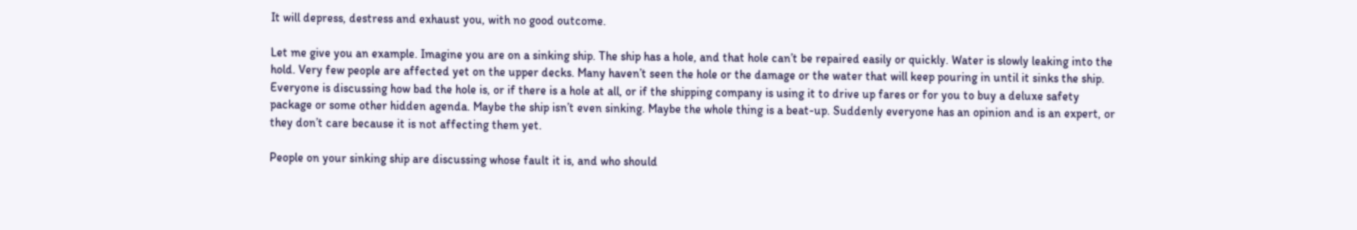It will depress, destress and exhaust you, with no good outcome.

Let me give you an example. Imagine you are on a sinking ship. The ship has a hole, and that hole can’t be repaired easily or quickly. Water is slowly leaking into the hold. Very few people are affected yet on the upper decks. Many haven’t seen the hole or the damage or the water that will keep pouring in until it sinks the ship. Everyone is discussing how bad the hole is, or if there is a hole at all, or if the shipping company is using it to drive up fares or for you to buy a deluxe safety package or some other hidden agenda. Maybe the ship isn’t even sinking. Maybe the whole thing is a beat-up. Suddenly everyone has an opinion and is an expert, or they don’t care because it is not affecting them yet.

People on your sinking ship are discussing whose fault it is, and who should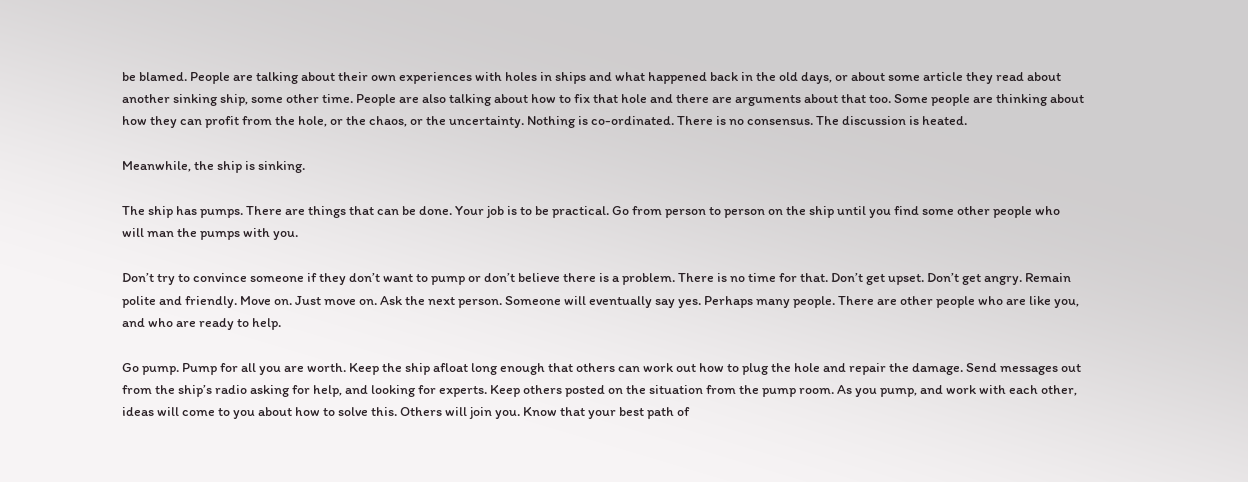be blamed. People are talking about their own experiences with holes in ships and what happened back in the old days, or about some article they read about another sinking ship, some other time. People are also talking about how to fix that hole and there are arguments about that too. Some people are thinking about how they can profit from the hole, or the chaos, or the uncertainty. Nothing is co-ordinated. There is no consensus. The discussion is heated.

Meanwhile, the ship is sinking.

The ship has pumps. There are things that can be done. Your job is to be practical. Go from person to person on the ship until you find some other people who will man the pumps with you.

Don’t try to convince someone if they don’t want to pump or don’t believe there is a problem. There is no time for that. Don’t get upset. Don’t get angry. Remain polite and friendly. Move on. Just move on. Ask the next person. Someone will eventually say yes. Perhaps many people. There are other people who are like you, and who are ready to help.

Go pump. Pump for all you are worth. Keep the ship afloat long enough that others can work out how to plug the hole and repair the damage. Send messages out from the ship’s radio asking for help, and looking for experts. Keep others posted on the situation from the pump room. As you pump, and work with each other, ideas will come to you about how to solve this. Others will join you. Know that your best path of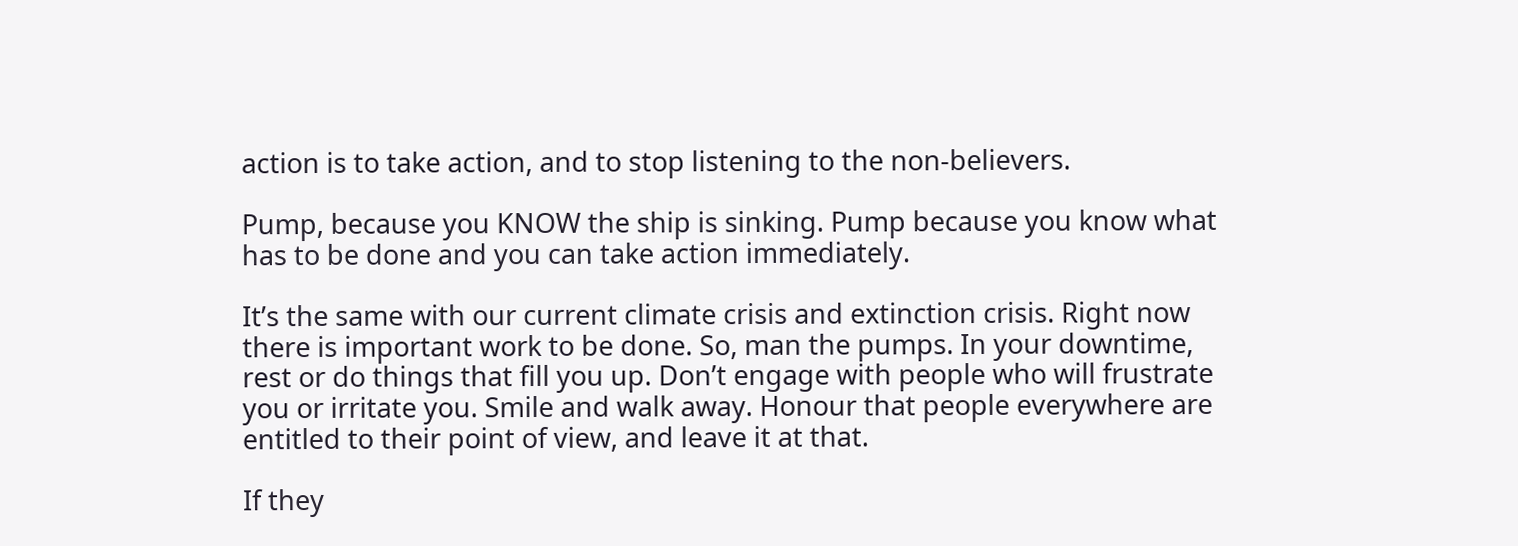action is to take action, and to stop listening to the non-believers.

Pump, because you KNOW the ship is sinking. Pump because you know what has to be done and you can take action immediately.

It’s the same with our current climate crisis and extinction crisis. Right now there is important work to be done. So, man the pumps. In your downtime, rest or do things that fill you up. Don’t engage with people who will frustrate you or irritate you. Smile and walk away. Honour that people everywhere are entitled to their point of view, and leave it at that.

If they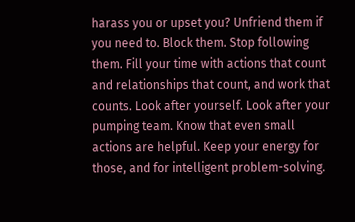harass you or upset you? Unfriend them if you need to. Block them. Stop following them. Fill your time with actions that count and relationships that count, and work that counts. Look after yourself. Look after your pumping team. Know that even small actions are helpful. Keep your energy for those, and for intelligent problem-solving.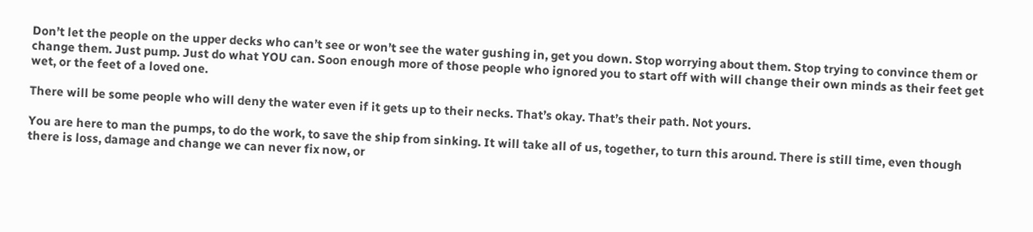Don’t let the people on the upper decks who can’t see or won’t see the water gushing in, get you down. Stop worrying about them. Stop trying to convince them or change them. Just pump. Just do what YOU can. Soon enough more of those people who ignored you to start off with will change their own minds as their feet get wet, or the feet of a loved one.

There will be some people who will deny the water even if it gets up to their necks. That’s okay. That’s their path. Not yours.

You are here to man the pumps, to do the work, to save the ship from sinking. It will take all of us, together, to turn this around. There is still time, even though there is loss, damage and change we can never fix now, or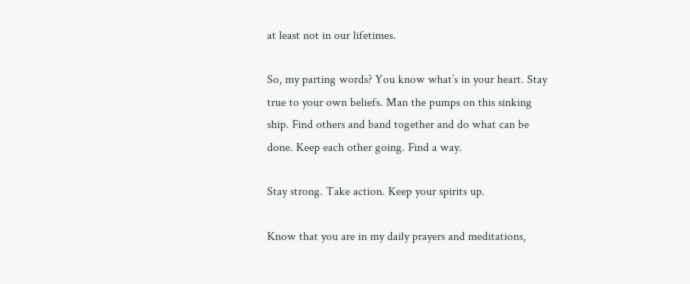at least not in our lifetimes.

So, my parting words? You know what’s in your heart. Stay true to your own beliefs. Man the pumps on this sinking ship. Find others and band together and do what can be done. Keep each other going. Find a way.

Stay strong. Take action. Keep your spirits up.

Know that you are in my daily prayers and meditations,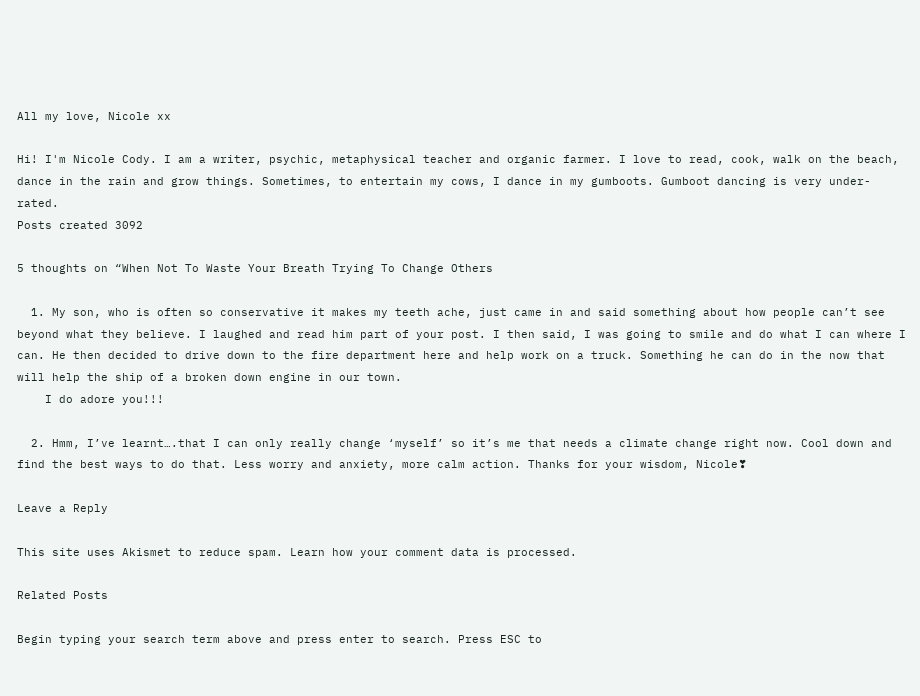All my love, Nicole xx

Hi! I'm Nicole Cody. I am a writer, psychic, metaphysical teacher and organic farmer. I love to read, cook, walk on the beach, dance in the rain and grow things. Sometimes, to entertain my cows, I dance in my gumboots. Gumboot dancing is very under-rated.
Posts created 3092

5 thoughts on “When Not To Waste Your Breath Trying To Change Others

  1. My son, who is often so conservative it makes my teeth ache, just came in and said something about how people can’t see beyond what they believe. I laughed and read him part of your post. I then said, I was going to smile and do what I can where I can. He then decided to drive down to the fire department here and help work on a truck. Something he can do in the now that will help the ship of a broken down engine in our town.
    I do adore you!!!

  2. Hmm, I’ve learnt….that I can only really change ‘myself’ so it’s me that needs a climate change right now. Cool down and find the best ways to do that. Less worry and anxiety, more calm action. Thanks for your wisdom, Nicole❣

Leave a Reply

This site uses Akismet to reduce spam. Learn how your comment data is processed.

Related Posts

Begin typing your search term above and press enter to search. Press ESC to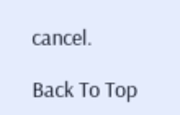cancel.

Back To Top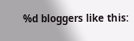%d bloggers like this: